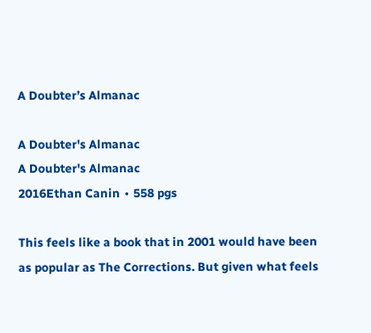A Doubter’s Almanac

A Doubter's Almanac
A Doubter's Almanac
2016Ethan Canin ∙ 558 pgs

This feels like a book that in 2001 would have been as popular as The Corrections. But given what feels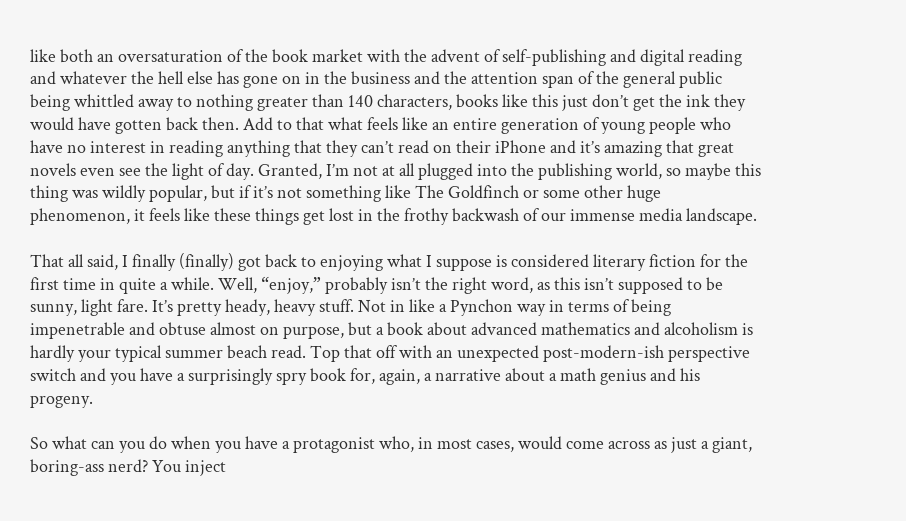like both an oversaturation of the book market with the advent of self-publishing and digital reading and whatever the hell else has gone on in the business and the attention span of the general public being whittled away to nothing greater than 140 characters, books like this just don’t get the ink they would have gotten back then. Add to that what feels like an entire generation of young people who have no interest in reading anything that they can’t read on their iPhone and it’s amazing that great novels even see the light of day. Granted, I’m not at all plugged into the publishing world, so maybe this thing was wildly popular, but if it’s not something like The Goldfinch or some other huge phenomenon, it feels like these things get lost in the frothy backwash of our immense media landscape.

That all said, I finally (finally) got back to enjoying what I suppose is considered literary fiction for the first time in quite a while. Well, “enjoy,” probably isn’t the right word, as this isn’t supposed to be sunny, light fare. It’s pretty heady, heavy stuff. Not in like a Pynchon way in terms of being impenetrable and obtuse almost on purpose, but a book about advanced mathematics and alcoholism is hardly your typical summer beach read. Top that off with an unexpected post-modern-ish perspective switch and you have a surprisingly spry book for, again, a narrative about a math genius and his progeny.

So what can you do when you have a protagonist who, in most cases, would come across as just a giant, boring-ass nerd? You inject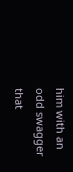him with an odd swagger that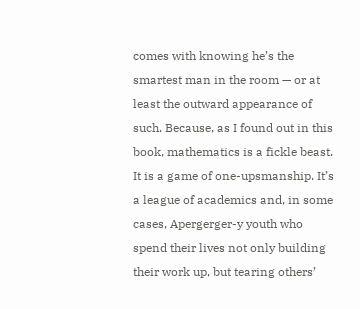comes with knowing he’s the smartest man in the room — or at least the outward appearance of such. Because, as I found out in this book, mathematics is a fickle beast. It is a game of one-upsmanship. It’s a league of academics and, in some cases, Apergerger-y youth who spend their lives not only building their work up, but tearing others’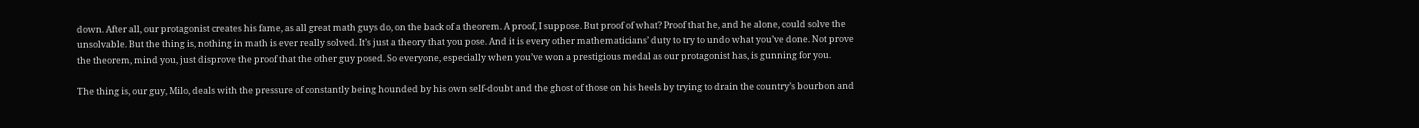down. After all, our protagonist creates his fame, as all great math guys do, on the back of a theorem. A proof, I suppose. But proof of what? Proof that he, and he alone, could solve the unsolvable. But the thing is, nothing in math is ever really solved. It’s just a theory that you pose. And it is every other mathematicians’ duty to try to undo what you’ve done. Not prove the theorem, mind you, just disprove the proof that the other guy posed. So everyone, especially when you’ve won a prestigious medal as our protagonist has, is gunning for you.

The thing is, our guy, Milo, deals with the pressure of constantly being hounded by his own self-doubt and the ghost of those on his heels by trying to drain the country’s bourbon and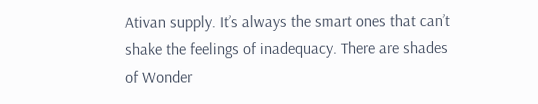Ativan supply. It’s always the smart ones that can’t shake the feelings of inadequacy. There are shades of Wonder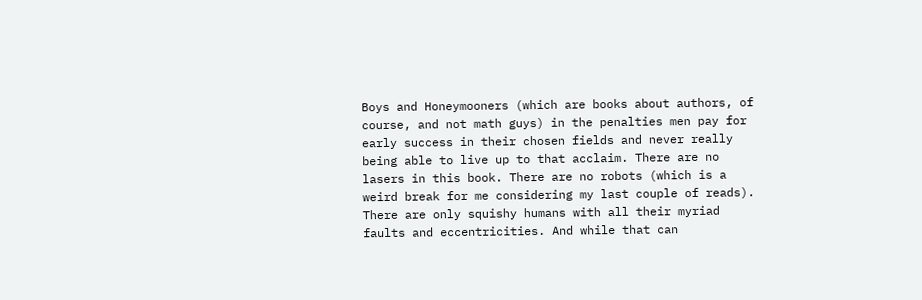Boys and Honeymooners (which are books about authors, of course, and not math guys) in the penalties men pay for early success in their chosen fields and never really being able to live up to that acclaim. There are no lasers in this book. There are no robots (which is a weird break for me considering my last couple of reads). There are only squishy humans with all their myriad faults and eccentricities. And while that can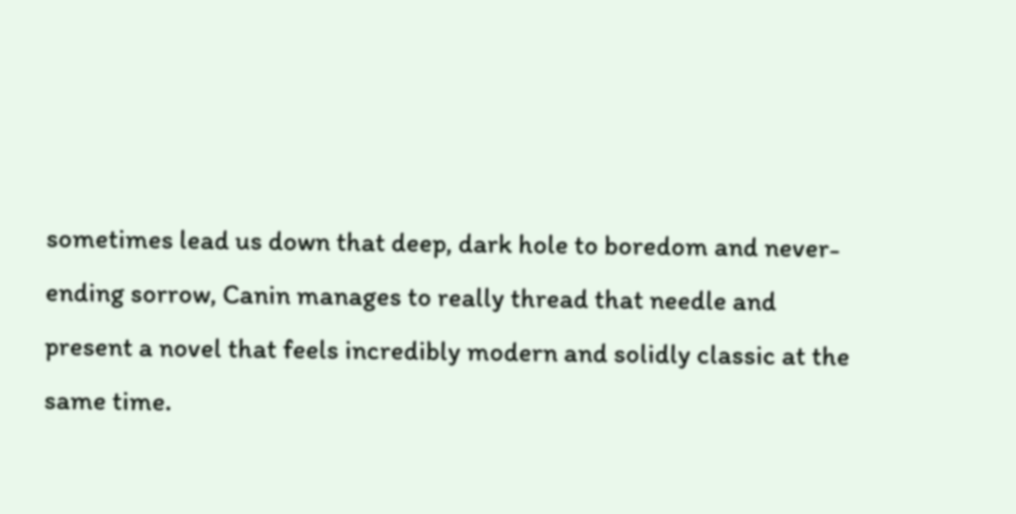sometimes lead us down that deep, dark hole to boredom and never-ending sorrow, Canin manages to really thread that needle and present a novel that feels incredibly modern and solidly classic at the same time.